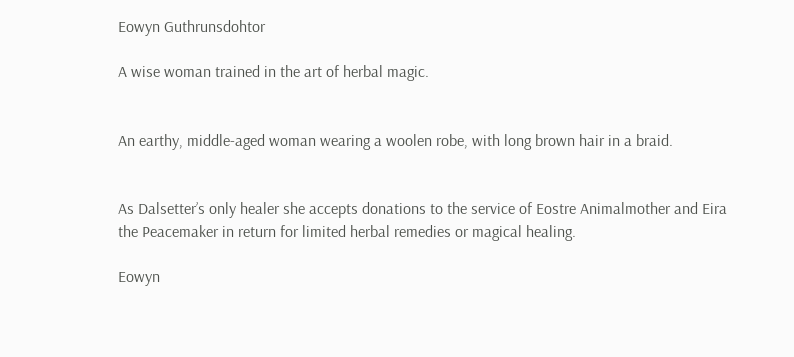Eowyn Guthrunsdohtor

A wise woman trained in the art of herbal magic.


An earthy, middle-aged woman wearing a woolen robe, with long brown hair in a braid.


As Dalsetter’s only healer she accepts donations to the service of Eostre Animalmother and Eira the Peacemaker in return for limited herbal remedies or magical healing.

Eowyn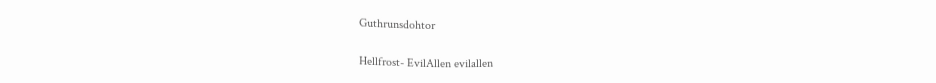Guthrunsdohtor

Hellfrost- EvilAllen evilallen